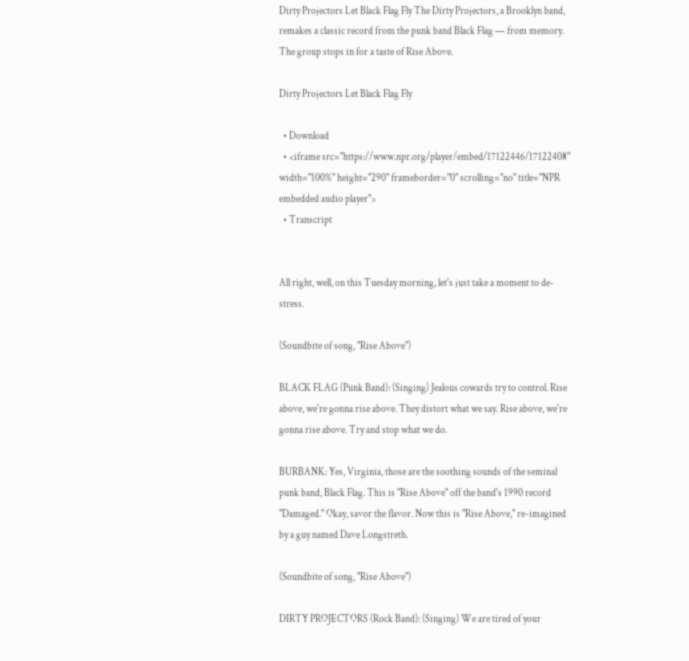Dirty Projectors Let Black Flag Fly The Dirty Projectors, a Brooklyn band, remakes a classic record from the punk band Black Flag — from memory. The group stops in for a taste of Rise Above.

Dirty Projectors Let Black Flag Fly

  • Download
  • <iframe src="https://www.npr.org/player/embed/17122446/17122408" width="100%" height="290" frameborder="0" scrolling="no" title="NPR embedded audio player">
  • Transcript


All right, well, on this Tuesday morning, let's just take a moment to de-stress.

(Soundbite of song, "Rise Above")

BLACK FLAG (Punk Band): (Singing) Jealous cowards try to control. Rise above, we're gonna rise above. They distort what we say. Rise above, we're gonna rise above. Try and stop what we do.

BURBANK: Yes, Virginia, those are the soothing sounds of the seminal punk band, Black Flag. This is "Rise Above" off the band's 1990 record "Damaged." Okay, savor the flavor. Now this is "Rise Above," re-imagined by a guy named Dave Longstreth.

(Soundbite of song, "Rise Above")

DIRTY PROJECTORS (Rock Band): (Singing) We are tired of your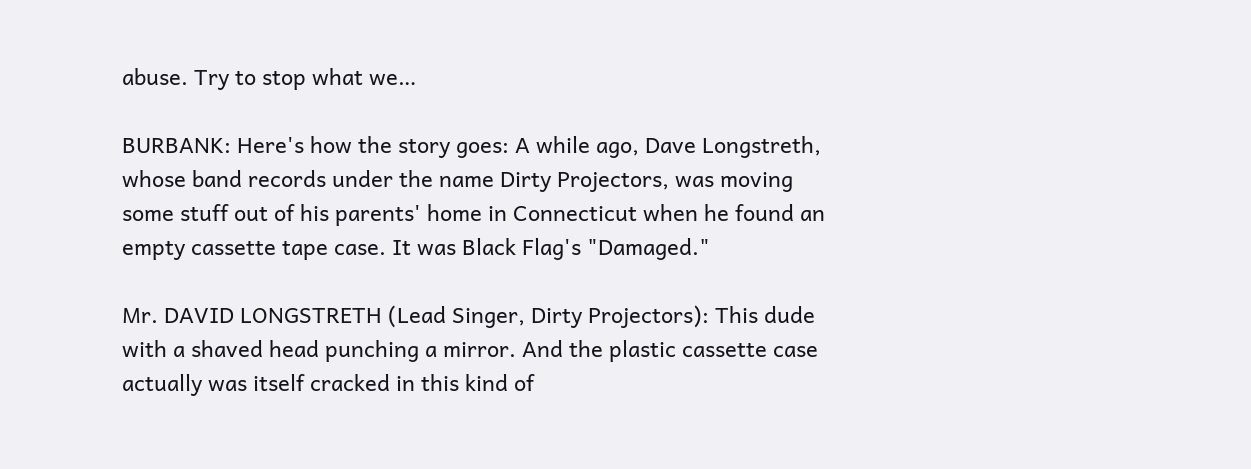abuse. Try to stop what we…

BURBANK: Here's how the story goes: A while ago, Dave Longstreth, whose band records under the name Dirty Projectors, was moving some stuff out of his parents' home in Connecticut when he found an empty cassette tape case. It was Black Flag's "Damaged."

Mr. DAVID LONGSTRETH (Lead Singer, Dirty Projectors): This dude with a shaved head punching a mirror. And the plastic cassette case actually was itself cracked in this kind of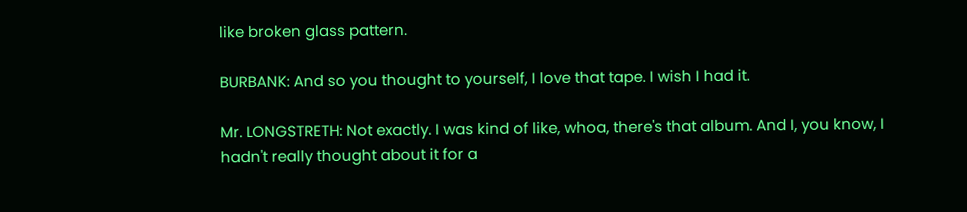like broken glass pattern.

BURBANK: And so you thought to yourself, I love that tape. I wish I had it.

Mr. LONGSTRETH: Not exactly. I was kind of like, whoa, there's that album. And I, you know, I hadn't really thought about it for a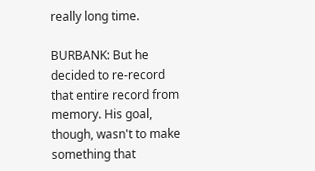really long time.

BURBANK: But he decided to re-record that entire record from memory. His goal, though, wasn't to make something that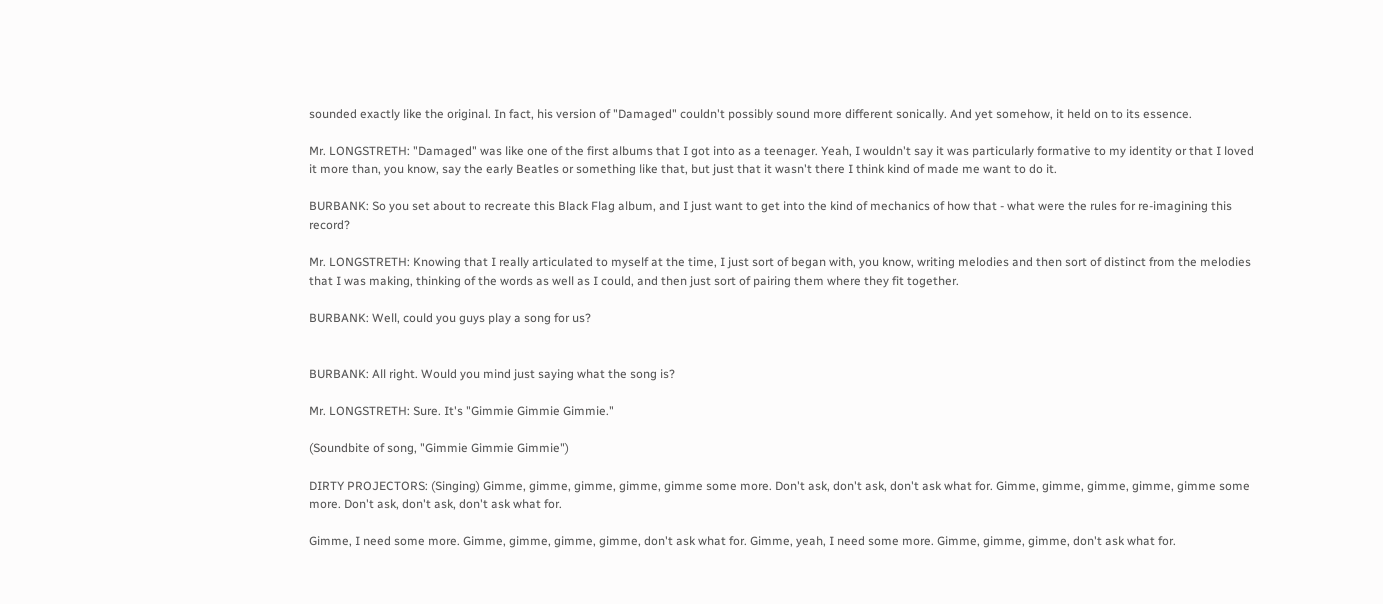sounded exactly like the original. In fact, his version of "Damaged" couldn't possibly sound more different sonically. And yet somehow, it held on to its essence.

Mr. LONGSTRETH: "Damaged" was like one of the first albums that I got into as a teenager. Yeah, I wouldn't say it was particularly formative to my identity or that I loved it more than, you know, say the early Beatles or something like that, but just that it wasn't there I think kind of made me want to do it.

BURBANK: So you set about to recreate this Black Flag album, and I just want to get into the kind of mechanics of how that - what were the rules for re-imagining this record?

Mr. LONGSTRETH: Knowing that I really articulated to myself at the time, I just sort of began with, you know, writing melodies and then sort of distinct from the melodies that I was making, thinking of the words as well as I could, and then just sort of pairing them where they fit together.

BURBANK: Well, could you guys play a song for us?


BURBANK: All right. Would you mind just saying what the song is?

Mr. LONGSTRETH: Sure. It's "Gimmie Gimmie Gimmie."

(Soundbite of song, "Gimmie Gimmie Gimmie")

DIRTY PROJECTORS: (Singing) Gimme, gimme, gimme, gimme, gimme some more. Don't ask, don't ask, don't ask what for. Gimme, gimme, gimme, gimme, gimme some more. Don't ask, don't ask, don't ask what for.

Gimme, I need some more. Gimme, gimme, gimme, gimme, don't ask what for. Gimme, yeah, I need some more. Gimme, gimme, gimme, don't ask what for.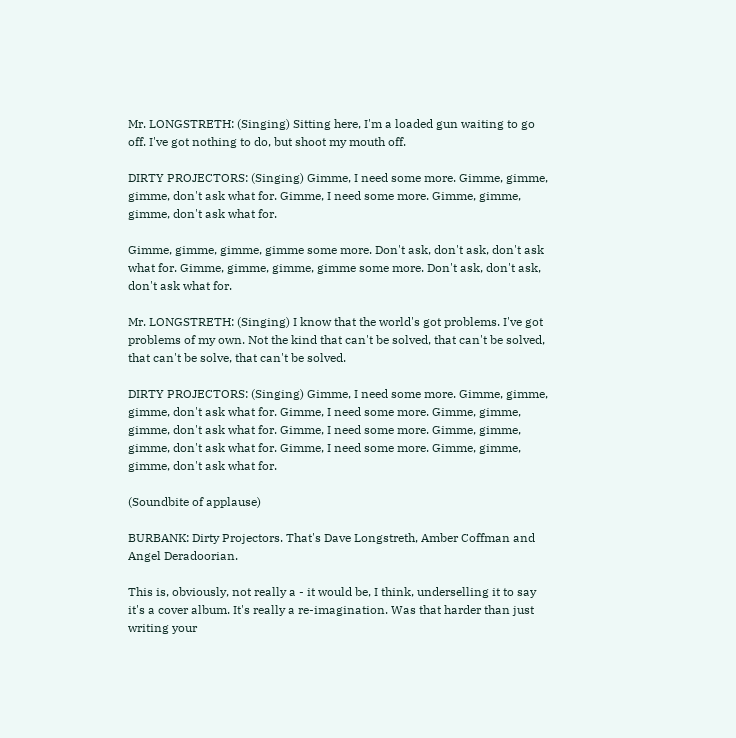Mr. LONGSTRETH: (Singing) Sitting here, I'm a loaded gun waiting to go off. I've got nothing to do, but shoot my mouth off.

DIRTY PROJECTORS: (Singing) Gimme, I need some more. Gimme, gimme, gimme, don't ask what for. Gimme, I need some more. Gimme, gimme, gimme, don't ask what for.

Gimme, gimme, gimme, gimme some more. Don't ask, don't ask, don't ask what for. Gimme, gimme, gimme, gimme some more. Don't ask, don't ask, don't ask what for.

Mr. LONGSTRETH: (Singing) I know that the world's got problems. I've got problems of my own. Not the kind that can't be solved, that can't be solved, that can't be solve, that can't be solved.

DIRTY PROJECTORS: (Singing) Gimme, I need some more. Gimme, gimme, gimme, don't ask what for. Gimme, I need some more. Gimme, gimme, gimme, don't ask what for. Gimme, I need some more. Gimme, gimme, gimme, don't ask what for. Gimme, I need some more. Gimme, gimme, gimme, don't ask what for.

(Soundbite of applause)

BURBANK: Dirty Projectors. That's Dave Longstreth, Amber Coffman and Angel Deradoorian.

This is, obviously, not really a - it would be, I think, underselling it to say it's a cover album. It's really a re-imagination. Was that harder than just writing your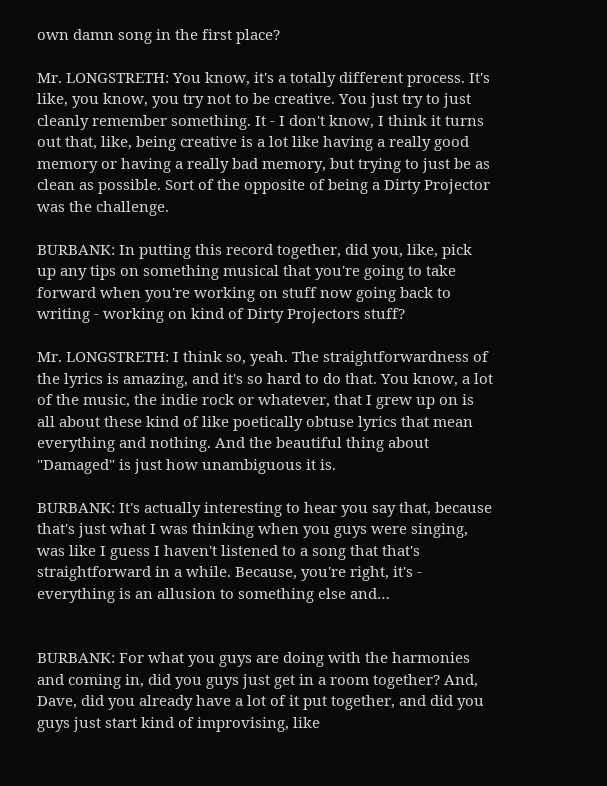own damn song in the first place?

Mr. LONGSTRETH: You know, it's a totally different process. It's like, you know, you try not to be creative. You just try to just cleanly remember something. It - I don't know, I think it turns out that, like, being creative is a lot like having a really good memory or having a really bad memory, but trying to just be as clean as possible. Sort of the opposite of being a Dirty Projector was the challenge.

BURBANK: In putting this record together, did you, like, pick up any tips on something musical that you're going to take forward when you're working on stuff now going back to writing - working on kind of Dirty Projectors stuff?

Mr. LONGSTRETH: I think so, yeah. The straightforwardness of the lyrics is amazing, and it's so hard to do that. You know, a lot of the music, the indie rock or whatever, that I grew up on is all about these kind of like poetically obtuse lyrics that mean everything and nothing. And the beautiful thing about "Damaged" is just how unambiguous it is.

BURBANK: It's actually interesting to hear you say that, because that's just what I was thinking when you guys were singing, was like I guess I haven't listened to a song that that's straightforward in a while. Because, you're right, it's - everything is an allusion to something else and…


BURBANK: For what you guys are doing with the harmonies and coming in, did you guys just get in a room together? And, Dave, did you already have a lot of it put together, and did you guys just start kind of improvising, like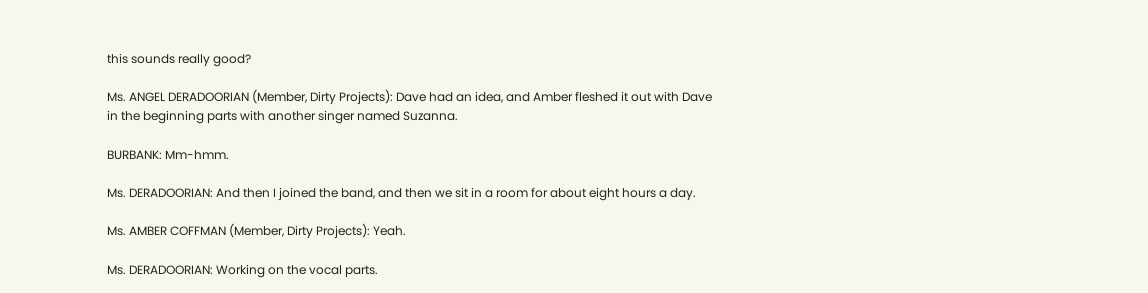this sounds really good?

Ms. ANGEL DERADOORIAN (Member, Dirty Projects): Dave had an idea, and Amber fleshed it out with Dave in the beginning parts with another singer named Suzanna.

BURBANK: Mm-hmm.

Ms. DERADOORIAN: And then I joined the band, and then we sit in a room for about eight hours a day.

Ms. AMBER COFFMAN (Member, Dirty Projects): Yeah.

Ms. DERADOORIAN: Working on the vocal parts.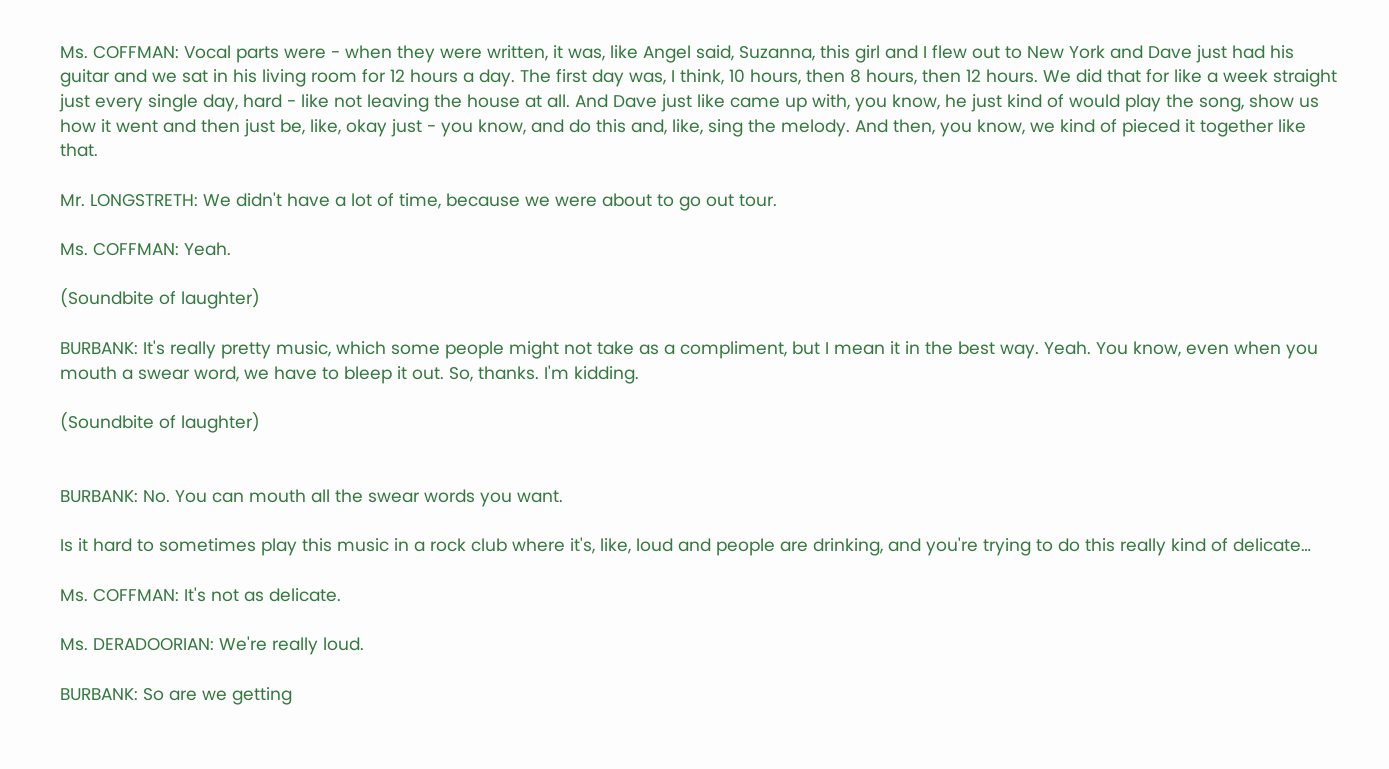Ms. COFFMAN: Vocal parts were - when they were written, it was, like Angel said, Suzanna, this girl and I flew out to New York and Dave just had his guitar and we sat in his living room for 12 hours a day. The first day was, I think, 10 hours, then 8 hours, then 12 hours. We did that for like a week straight just every single day, hard - like not leaving the house at all. And Dave just like came up with, you know, he just kind of would play the song, show us how it went and then just be, like, okay just - you know, and do this and, like, sing the melody. And then, you know, we kind of pieced it together like that.

Mr. LONGSTRETH: We didn't have a lot of time, because we were about to go out tour.

Ms. COFFMAN: Yeah.

(Soundbite of laughter)

BURBANK: It's really pretty music, which some people might not take as a compliment, but I mean it in the best way. Yeah. You know, even when you mouth a swear word, we have to bleep it out. So, thanks. I'm kidding.

(Soundbite of laughter)


BURBANK: No. You can mouth all the swear words you want.

Is it hard to sometimes play this music in a rock club where it's, like, loud and people are drinking, and you're trying to do this really kind of delicate…

Ms. COFFMAN: It's not as delicate.

Ms. DERADOORIAN: We're really loud.

BURBANK: So are we getting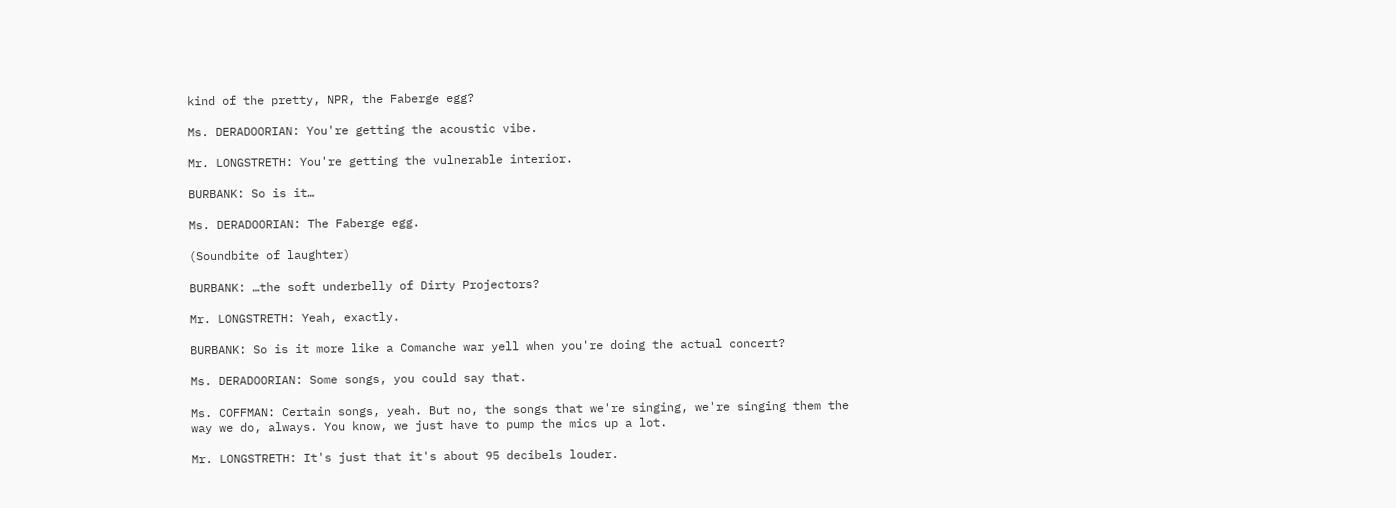kind of the pretty, NPR, the Faberge egg?

Ms. DERADOORIAN: You're getting the acoustic vibe.

Mr. LONGSTRETH: You're getting the vulnerable interior.

BURBANK: So is it…

Ms. DERADOORIAN: The Faberge egg.

(Soundbite of laughter)

BURBANK: …the soft underbelly of Dirty Projectors?

Mr. LONGSTRETH: Yeah, exactly.

BURBANK: So is it more like a Comanche war yell when you're doing the actual concert?

Ms. DERADOORIAN: Some songs, you could say that.

Ms. COFFMAN: Certain songs, yeah. But no, the songs that we're singing, we're singing them the way we do, always. You know, we just have to pump the mics up a lot.

Mr. LONGSTRETH: It's just that it's about 95 decibels louder.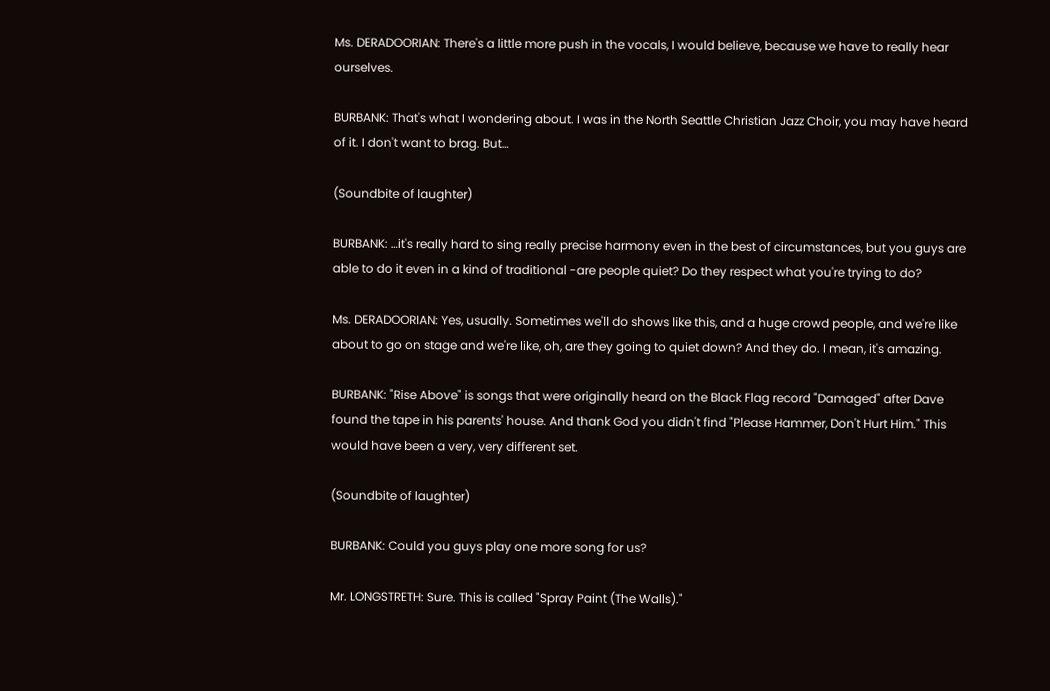Ms. DERADOORIAN: There's a little more push in the vocals, I would believe, because we have to really hear ourselves.

BURBANK: That's what I wondering about. I was in the North Seattle Christian Jazz Choir, you may have heard of it. I don't want to brag. But…

(Soundbite of laughter)

BURBANK: …it's really hard to sing really precise harmony even in the best of circumstances, but you guys are able to do it even in a kind of traditional -are people quiet? Do they respect what you're trying to do?

Ms. DERADOORIAN: Yes, usually. Sometimes we'll do shows like this, and a huge crowd people, and we're like about to go on stage and we're like, oh, are they going to quiet down? And they do. I mean, it's amazing.

BURBANK: "Rise Above" is songs that were originally heard on the Black Flag record "Damaged" after Dave found the tape in his parents' house. And thank God you didn't find "Please Hammer, Don't Hurt Him." This would have been a very, very different set.

(Soundbite of laughter)

BURBANK: Could you guys play one more song for us?

Mr. LONGSTRETH: Sure. This is called "Spray Paint (The Walls)."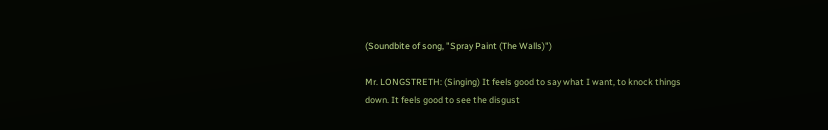(Soundbite of song, "Spray Paint (The Walls)")

Mr. LONGSTRETH: (Singing) It feels good to say what I want, to knock things down. It feels good to see the disgust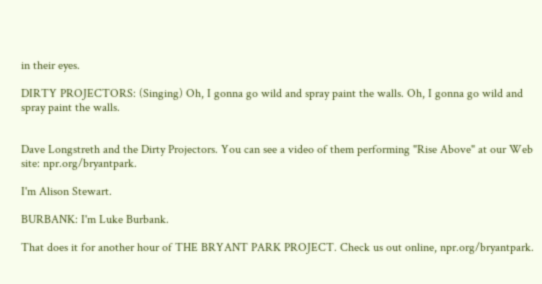in their eyes.

DIRTY PROJECTORS: (Singing) Oh, I gonna go wild and spray paint the walls. Oh, I gonna go wild and spray paint the walls.


Dave Longstreth and the Dirty Projectors. You can see a video of them performing "Rise Above" at our Web site: npr.org/bryantpark.

I'm Alison Stewart.

BURBANK: I'm Luke Burbank.

That does it for another hour of THE BRYANT PARK PROJECT. Check us out online, npr.org/bryantpark.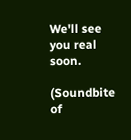We'll see you real soon.

(Soundbite of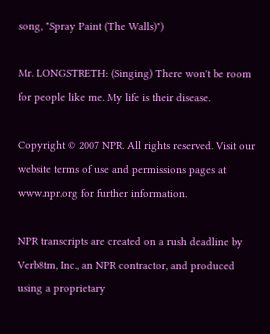song, "Spray Paint (The Walls)")

Mr. LONGSTRETH: (Singing) There won't be room for people like me. My life is their disease.

Copyright © 2007 NPR. All rights reserved. Visit our website terms of use and permissions pages at www.npr.org for further information.

NPR transcripts are created on a rush deadline by Verb8tm, Inc., an NPR contractor, and produced using a proprietary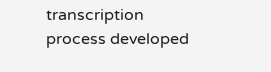transcription process developed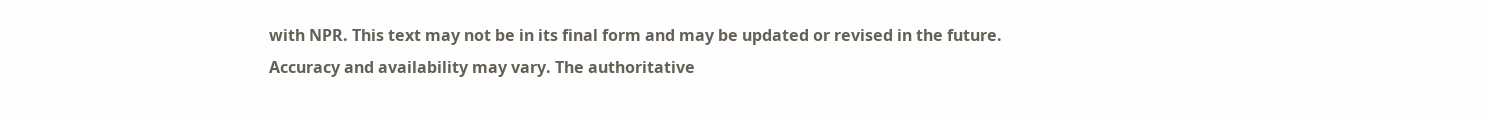with NPR. This text may not be in its final form and may be updated or revised in the future. Accuracy and availability may vary. The authoritative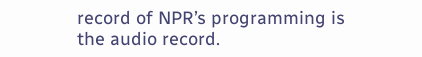record of NPR’s programming is the audio record.